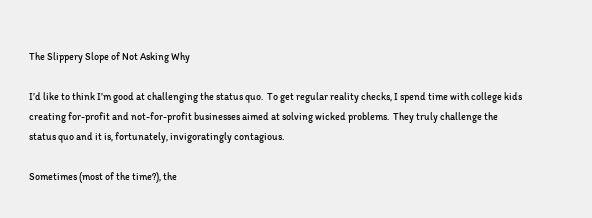The Slippery Slope of Not Asking Why

I’d like to think I’m good at challenging the status quo.  To get regular reality checks, I spend time with college kids creating for-profit and not-for-profit businesses aimed at solving wicked problems.  They truly challenge the status quo and it is, fortunately, invigoratingly contagious.

Sometimes (most of the time?), the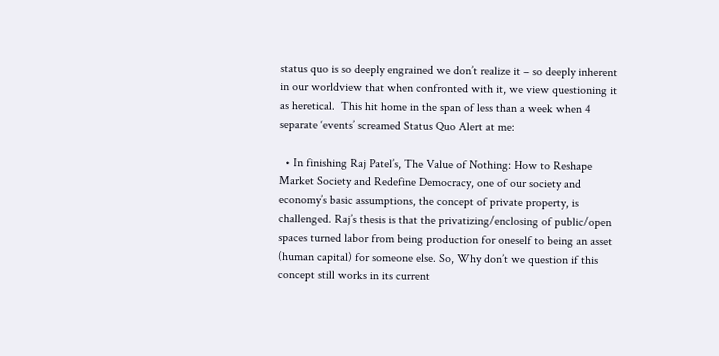status quo is so deeply engrained we don’t realize it – so deeply inherent in our worldview that when confronted with it, we view questioning it as heretical.  This hit home in the span of less than a week when 4 separate ‘events’ screamed Status Quo Alert at me:

  • In finishing Raj Patel’s, The Value of Nothing: How to Reshape Market Society and Redefine Democracy, one of our society and economy’s basic assumptions, the concept of private property, is challenged. Raj’s thesis is that the privatizing/enclosing of public/open spaces turned labor from being production for oneself to being an asset (human capital) for someone else. So, Why don’t we question if this concept still works in its current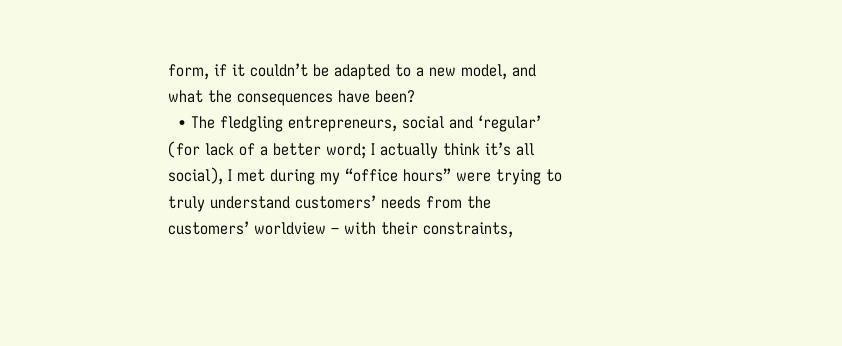form, if it couldn’t be adapted to a new model, and what the consequences have been?
  • The fledgling entrepreneurs, social and ‘regular’ (for lack of a better word; I actually think it’s all social), I met during my “office hours” were trying to truly understand customers’ needs from the customers’ worldview – with their constraints,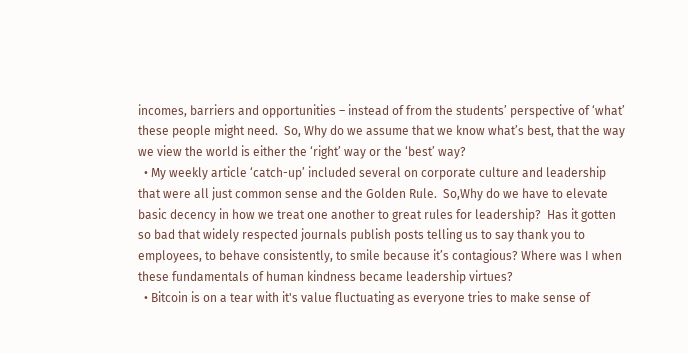incomes, barriers and opportunities – instead of from the students’ perspective of ‘what’ these people might need.  So, Why do we assume that we know what’s best, that the way we view the world is either the ‘right’ way or the ‘best’ way?
  • My weekly article ‘catch-up’ included several on corporate culture and leadership that were all just common sense and the Golden Rule.  So,Why do we have to elevate basic decency in how we treat one another to great rules for leadership?  Has it gotten so bad that widely respected journals publish posts telling us to say thank you to employees, to behave consistently, to smile because it’s contagious? Where was I when these fundamentals of human kindness became leadership virtues?
  • Bitcoin is on a tear with it's value fluctuating as everyone tries to make sense of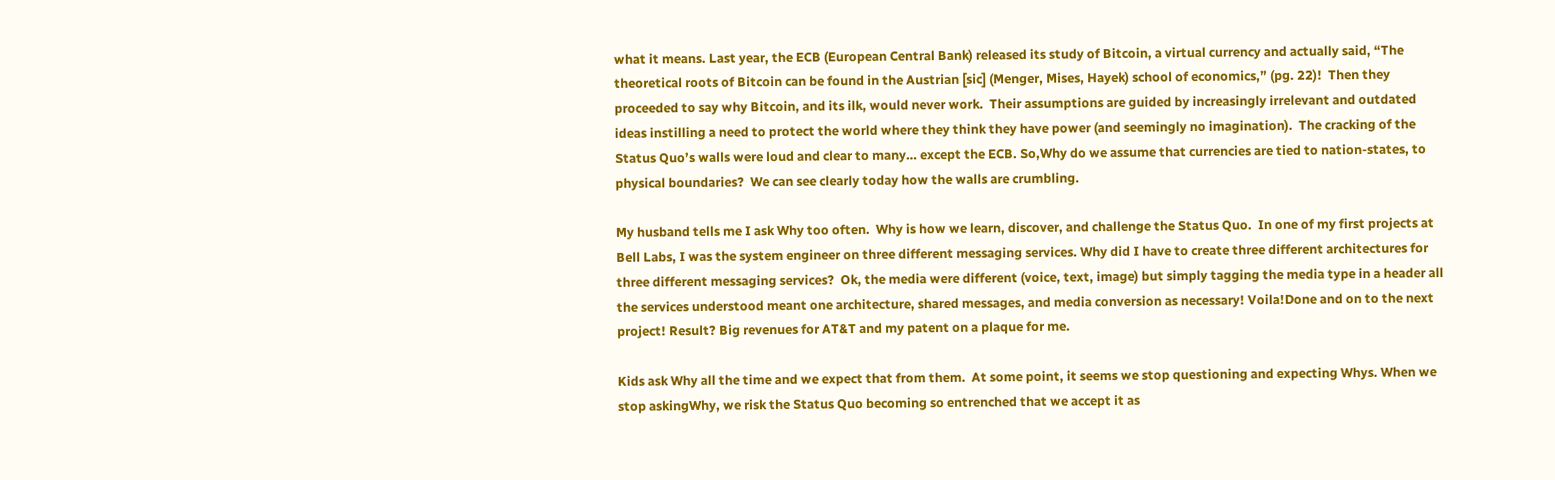what it means. Last year, the ECB (European Central Bank) released its study of Bitcoin, a virtual currency and actually said, “The theoretical roots of Bitcoin can be found in the Austrian [sic] (Menger, Mises, Hayek) school of economics,” (pg. 22)!  Then they proceeded to say why Bitcoin, and its ilk, would never work.  Their assumptions are guided by increasingly irrelevant and outdated ideas instilling a need to protect the world where they think they have power (and seemingly no imagination).  The cracking of the Status Quo’s walls were loud and clear to many… except the ECB. So,Why do we assume that currencies are tied to nation-states, to physical boundaries?  We can see clearly today how the walls are crumbling.

My husband tells me I ask Why too often.  Why is how we learn, discover, and challenge the Status Quo.  In one of my first projects at Bell Labs, I was the system engineer on three different messaging services. Why did I have to create three different architectures for three different messaging services?  Ok, the media were different (voice, text, image) but simply tagging the media type in a header all the services understood meant one architecture, shared messages, and media conversion as necessary! Voila!Done and on to the next project! Result? Big revenues for AT&T and my patent on a plaque for me.

Kids ask Why all the time and we expect that from them.  At some point, it seems we stop questioning and expecting Whys. When we stop askingWhy, we risk the Status Quo becoming so entrenched that we accept it as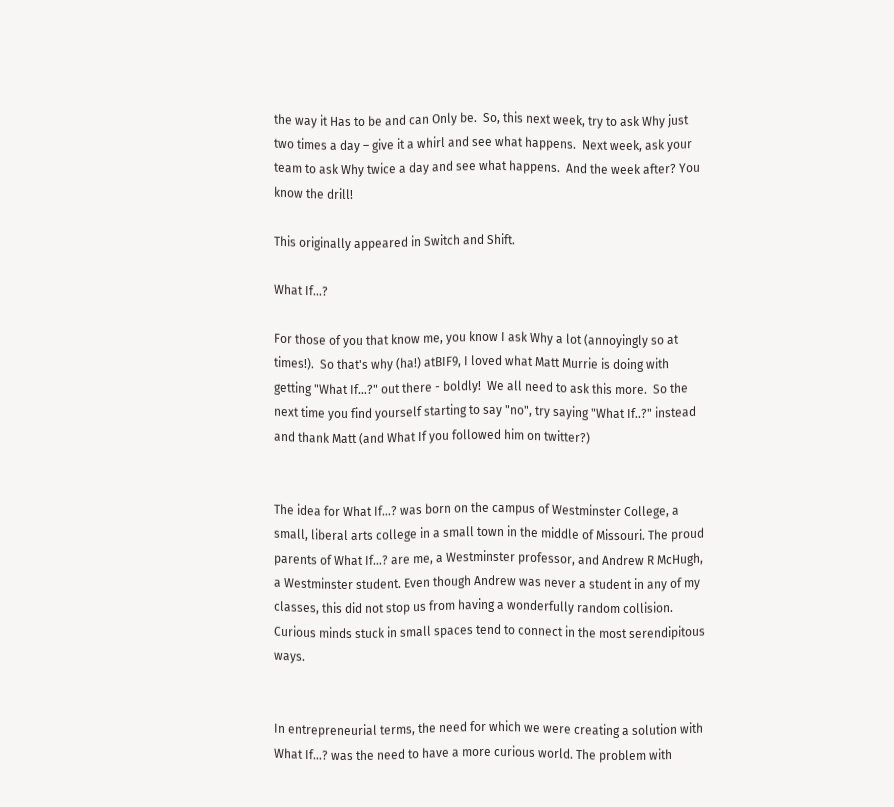the way it Has to be and can Only be.  So, this next week, try to ask Why just two times a day – give it a whirl and see what happens.  Next week, ask your team to ask Why twice a day and see what happens.  And the week after? You know the drill!

This originally appeared in Switch and Shift.

What If...?

For those of you that know me, you know I ask Why a lot (annoyingly so at times!).  So that's why (ha!) atBIF9, I loved what Matt Murrie is doing with getting "What If...?" out there - boldly!  We all need to ask this more.  So the next time you find yourself starting to say "no", try saying "What If..?" instead and thank Matt (and What If you followed him on twitter?)


The idea for What If…? was born on the campus of Westminster College, a small, liberal arts college in a small town in the middle of Missouri. The proud parents of What If…? are me, a Westminster professor, and Andrew R McHugh, a Westminster student. Even though Andrew was never a student in any of my classes, this did not stop us from having a wonderfully random collision. Curious minds stuck in small spaces tend to connect in the most serendipitous ways.


In entrepreneurial terms, the need for which we were creating a solution with What If…? was the need to have a more curious world. The problem with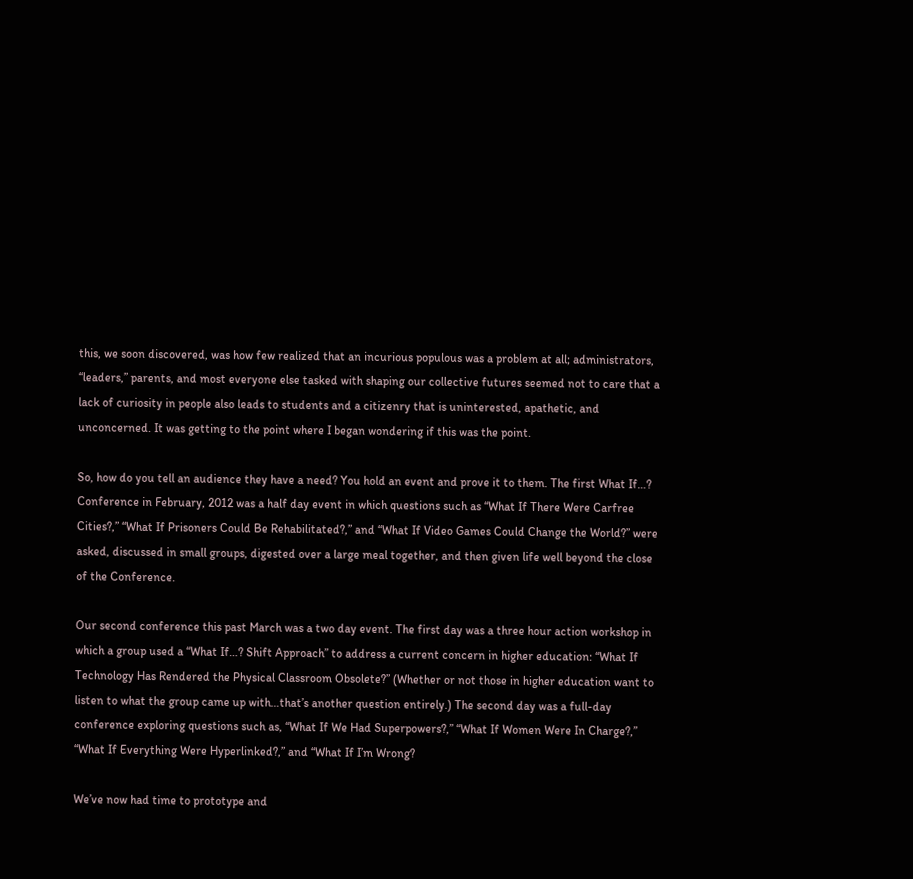this, we soon discovered, was how few realized that an incurious populous was a problem at all; administrators, “leaders,” parents, and most everyone else tasked with shaping our collective futures seemed not to care that a lack of curiosity in people also leads to students and a citizenry that is uninterested, apathetic, and unconcerned. It was getting to the point where I began wondering if this was the point.

So, how do you tell an audience they have a need? You hold an event and prove it to them. The first What If…? Conference in February, 2012 was a half day event in which questions such as “What If There Were Carfree Cities?,” “What If Prisoners Could Be Rehabilitated?,” and “What If Video Games Could Change the World?” were asked, discussed in small groups, digested over a large meal together, and then given life well beyond the close of the Conference.

Our second conference this past March was a two day event. The first day was a three hour action workshop in which a group used a “What If…? Shift Approach” to address a current concern in higher education: “What If Technology Has Rendered the Physical Classroom Obsolete?” (Whether or not those in higher education want to listen to what the group came up with…that’s another question entirely.) The second day was a full-day conference exploring questions such as, “What If We Had Superpowers?,” “What If Women Were In Charge?,” “What If Everything Were Hyperlinked?,” and “What If I’m Wrong?

We’ve now had time to prototype and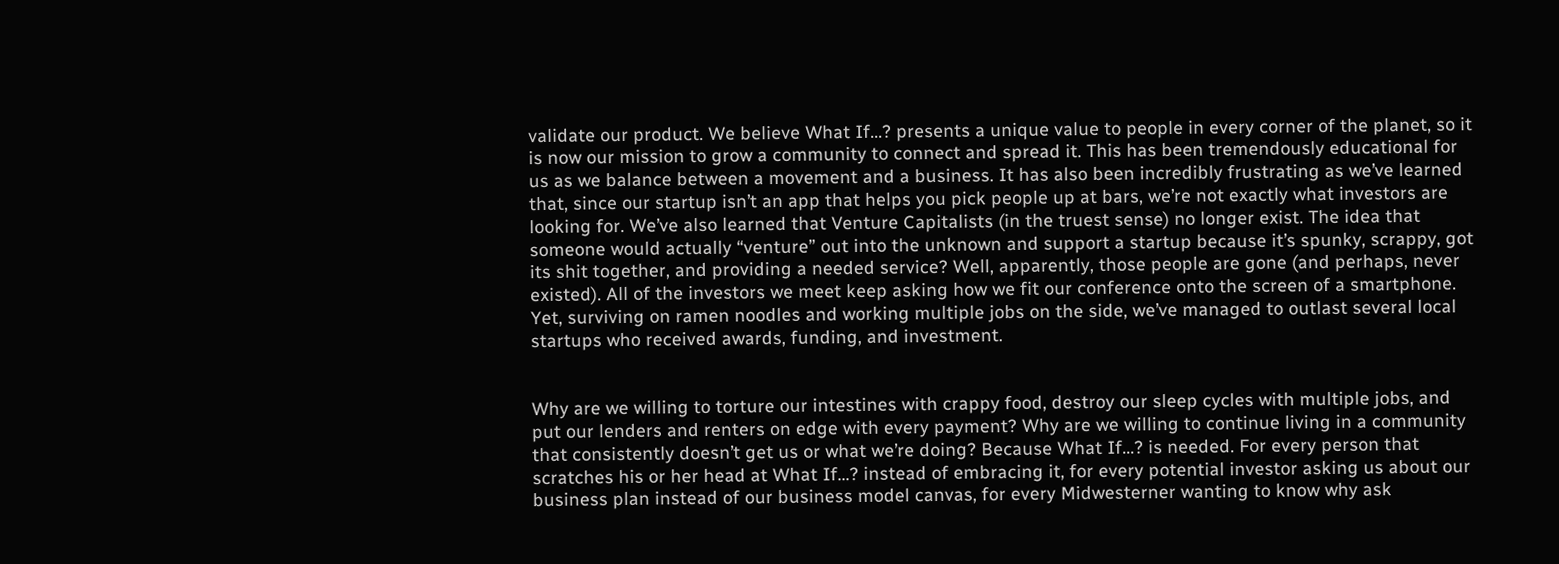validate our product. We believe What If…? presents a unique value to people in every corner of the planet, so it is now our mission to grow a community to connect and spread it. This has been tremendously educational for us as we balance between a movement and a business. It has also been incredibly frustrating as we’ve learned that, since our startup isn’t an app that helps you pick people up at bars, we’re not exactly what investors are looking for. We’ve also learned that Venture Capitalists (in the truest sense) no longer exist. The idea that someone would actually “venture” out into the unknown and support a startup because it’s spunky, scrappy, got its shit together, and providing a needed service? Well, apparently, those people are gone (and perhaps, never existed). All of the investors we meet keep asking how we fit our conference onto the screen of a smartphone. Yet, surviving on ramen noodles and working multiple jobs on the side, we’ve managed to outlast several local startups who received awards, funding, and investment.


Why are we willing to torture our intestines with crappy food, destroy our sleep cycles with multiple jobs, and put our lenders and renters on edge with every payment? Why are we willing to continue living in a community that consistently doesn’t get us or what we’re doing? Because What If…? is needed. For every person that scratches his or her head at What If…? instead of embracing it, for every potential investor asking us about our business plan instead of our business model canvas, for every Midwesterner wanting to know why ask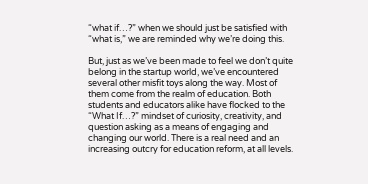“what if…?” when we should just be satisfied with “what is,” we are reminded why we’re doing this.

But, just as we’ve been made to feel we don’t quite belong in the startup world, we’ve encountered several other misfit toys along the way. Most of them come from the realm of education. Both students and educators alike have flocked to the “What If…?” mindset of curiosity, creativity, and question asking as a means of engaging and changing our world. There is a real need and an increasing outcry for education reform, at all levels.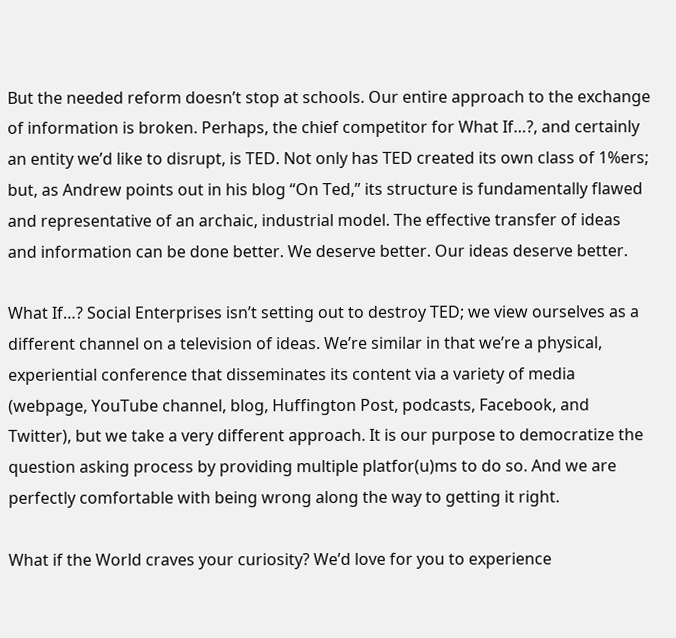But the needed reform doesn’t stop at schools. Our entire approach to the exchange of information is broken. Perhaps, the chief competitor for What If…?, and certainly an entity we’d like to disrupt, is TED. Not only has TED created its own class of 1%ers; but, as Andrew points out in his blog “On Ted,” its structure is fundamentally flawed and representative of an archaic, industrial model. The effective transfer of ideas and information can be done better. We deserve better. Our ideas deserve better.

What If…? Social Enterprises isn’t setting out to destroy TED; we view ourselves as a different channel on a television of ideas. We’re similar in that we’re a physical, experiential conference that disseminates its content via a variety of media (webpage, YouTube channel, blog, Huffington Post, podcasts, Facebook, and Twitter), but we take a very different approach. It is our purpose to democratize the question asking process by providing multiple platfor(u)ms to do so. And we are perfectly comfortable with being wrong along the way to getting it right.

What if the World craves your curiosity? We’d love for you to experience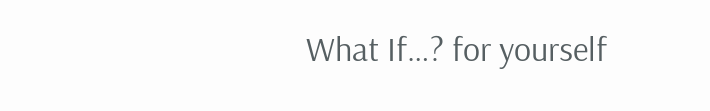What If…? for yourself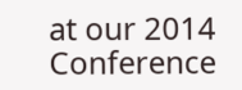at our 2014 Conference